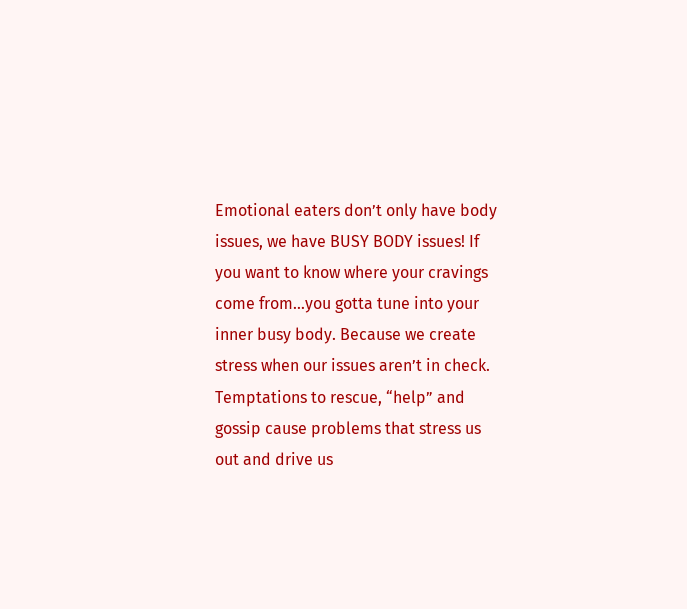Emotional eaters don’t only have body issues, we have BUSY BODY issues! If you want to know where your cravings come from…you gotta tune into your inner busy body. Because we create stress when our issues aren’t in check. Temptations to rescue, “help” and gossip cause problems that stress us out and drive us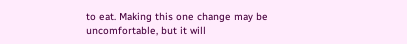to eat. Making this one change may be uncomfortable, but it will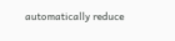automatically reduce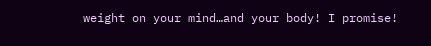weight on your mind…and your body! I promise!